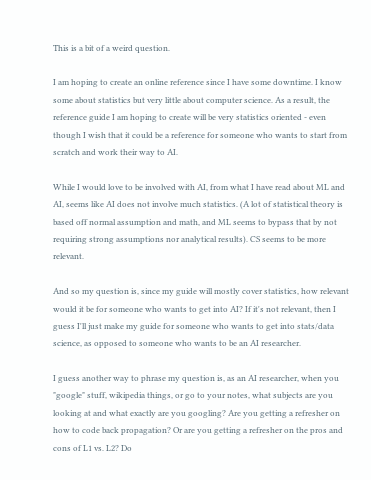This is a bit of a weird question.

I am hoping to create an online reference since I have some downtime. I know some about statistics but very little about computer science. As a result, the reference guide I am hoping to create will be very statistics oriented - even though I wish that it could be a reference for someone who wants to start from scratch and work their way to AI.

While I would love to be involved with AI, from what I have read about ML and AI, seems like AI does not involve much statistics. (A lot of statistical theory is based off normal assumption and math, and ML seems to bypass that by not requiring strong assumptions nor analytical results). CS seems to be more relevant.

And so my question is, since my guide will mostly cover statistics, how relevant would it be for someone who wants to get into AI? If it's not relevant, then I guess I'll just make my guide for someone who wants to get into stats/data science, as opposed to someone who wants to be an AI researcher.

I guess another way to phrase my question is, as an AI researcher, when you "google" stuff, wikipedia things, or go to your notes, what subjects are you looking at and what exactly are you googling? Are you getting a refresher on how to code back propagation? Or are you getting a refresher on the pros and cons of L1 vs. L2? Do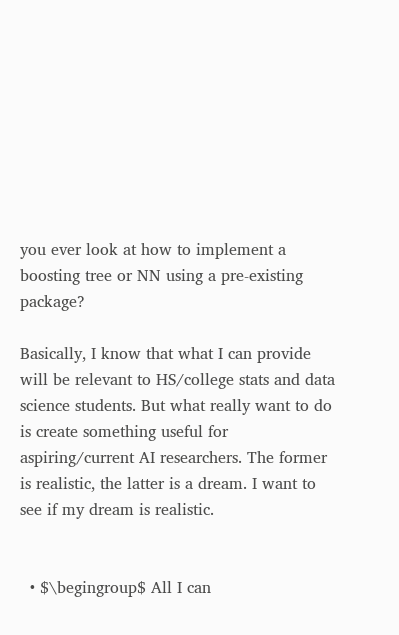you ever look at how to implement a boosting tree or NN using a pre-existing package?

Basically, I know that what I can provide will be relevant to HS/college stats and data science students. But what really want to do is create something useful for aspiring/current AI researchers. The former is realistic, the latter is a dream. I want to see if my dream is realistic.


  • $\begingroup$ All I can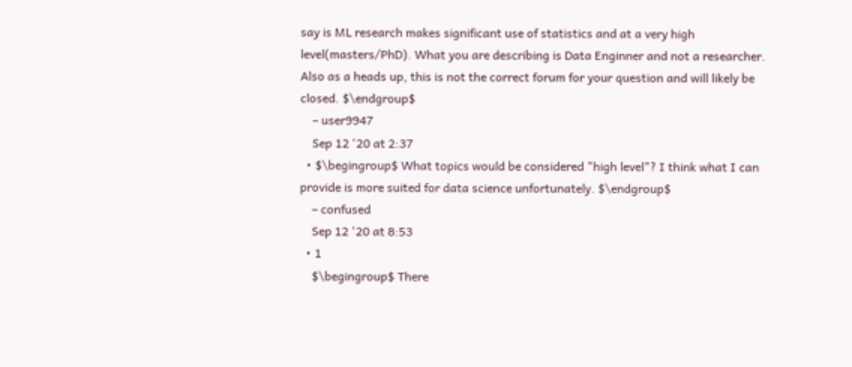say is ML research makes significant use of statistics and at a very high level(masters/PhD). What you are describing is Data Enginner and not a researcher. Also as a heads up, this is not the correct forum for your question and will likely be closed. $\endgroup$
    – user9947
    Sep 12 '20 at 2:37
  • $\begingroup$ What topics would be considered "high level"? I think what I can provide is more suited for data science unfortunately. $\endgroup$
    – confused
    Sep 12 '20 at 8:53
  • 1
    $\begingroup$ There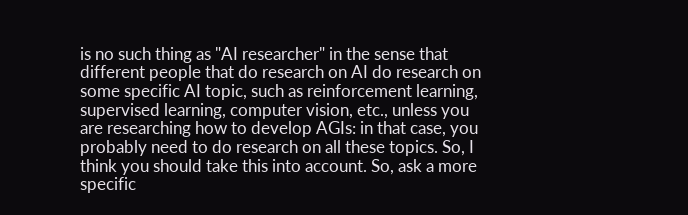is no such thing as "AI researcher" in the sense that different people that do research on AI do research on some specific AI topic, such as reinforcement learning, supervised learning, computer vision, etc., unless you are researching how to develop AGIs: in that case, you probably need to do research on all these topics. So, I think you should take this into account. So, ask a more specific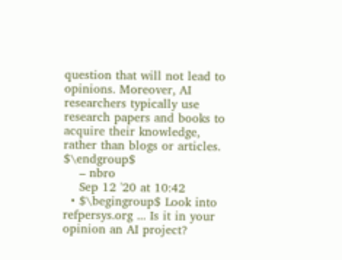question that will not lead to opinions. Moreover, AI researchers typically use research papers and books to acquire their knowledge, rather than blogs or articles. $\endgroup$
    – nbro
    Sep 12 '20 at 10:42
  • $\begingroup$ Look into refpersys.org ... Is it in your opinion an AI project?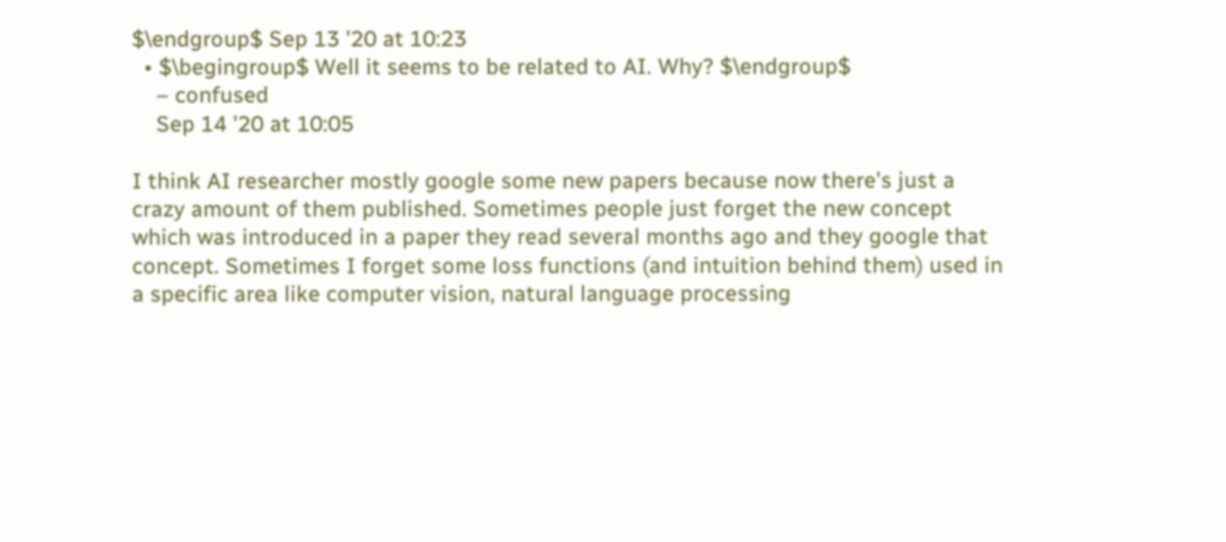$\endgroup$ Sep 13 '20 at 10:23
  • $\begingroup$ Well it seems to be related to AI. Why? $\endgroup$
    – confused
    Sep 14 '20 at 10:05

I think AI researcher mostly google some new papers because now there's just a crazy amount of them published. Sometimes people just forget the new concept which was introduced in a paper they read several months ago and they google that concept. Sometimes I forget some loss functions (and intuition behind them) used in a specific area like computer vision, natural language processing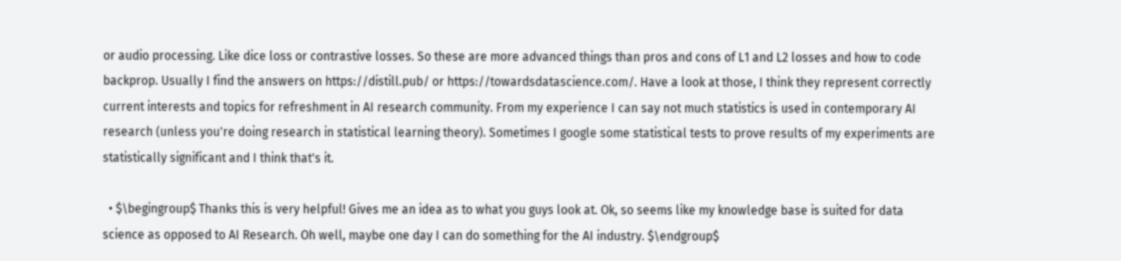or audio processing. Like dice loss or contrastive losses. So these are more advanced things than pros and cons of L1 and L2 losses and how to code backprop. Usually I find the answers on https://distill.pub/ or https://towardsdatascience.com/. Have a look at those, I think they represent correctly current interests and topics for refreshment in AI research community. From my experience I can say not much statistics is used in contemporary AI research (unless you're doing research in statistical learning theory). Sometimes I google some statistical tests to prove results of my experiments are statistically significant and I think that's it.

  • $\begingroup$ Thanks this is very helpful! Gives me an idea as to what you guys look at. Ok, so seems like my knowledge base is suited for data science as opposed to AI Research. Oh well, maybe one day I can do something for the AI industry. $\endgroup$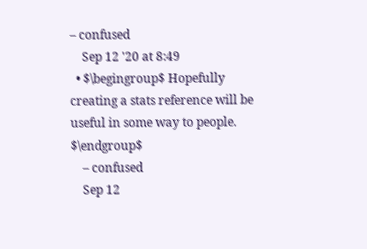– confused
    Sep 12 '20 at 8:49
  • $\begingroup$ Hopefully creating a stats reference will be useful in some way to people. $\endgroup$
    – confused
    Sep 12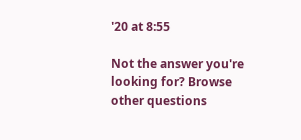'20 at 8:55

Not the answer you're looking for? Browse other questions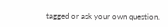tagged or ask your own question.